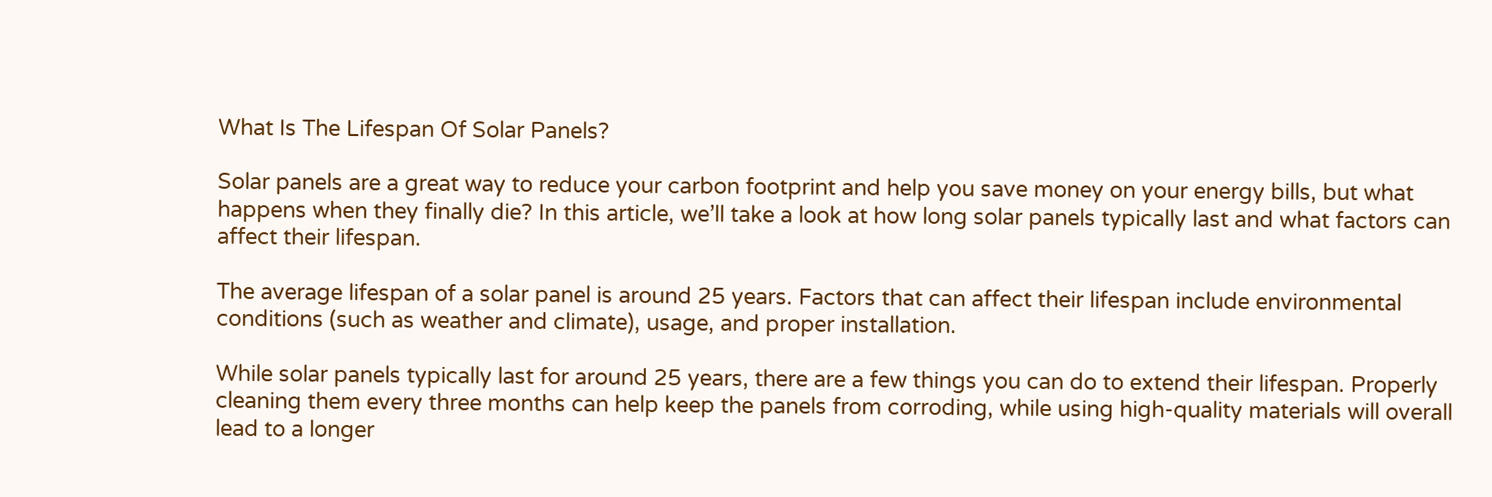What Is The Lifespan Of Solar Panels?

Solar panels are a great way to reduce your carbon footprint and help you save money on your energy bills, but what happens when they finally die? In this article, we’ll take a look at how long solar panels typically last and what factors can affect their lifespan.

The average lifespan of a solar panel is around 25 years. Factors that can affect their lifespan include environmental conditions (such as weather and climate), usage, and proper installation.

While solar panels typically last for around 25 years, there are a few things you can do to extend their lifespan. Properly cleaning them every three months can help keep the panels from corroding, while using high-quality materials will overall lead to a longer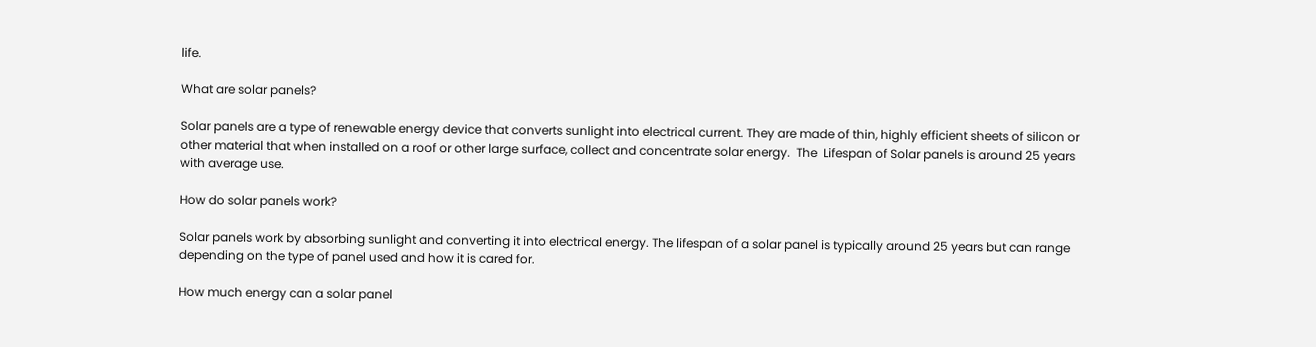life.

What are solar panels?

Solar panels are a type of renewable energy device that converts sunlight into electrical current. They are made of thin, highly efficient sheets of silicon or other material that when installed on a roof or other large surface, collect and concentrate solar energy.  The  Lifespan of Solar panels is around 25 years with average use.

How do solar panels work?

Solar panels work by absorbing sunlight and converting it into electrical energy. The lifespan of a solar panel is typically around 25 years but can range depending on the type of panel used and how it is cared for.

How much energy can a solar panel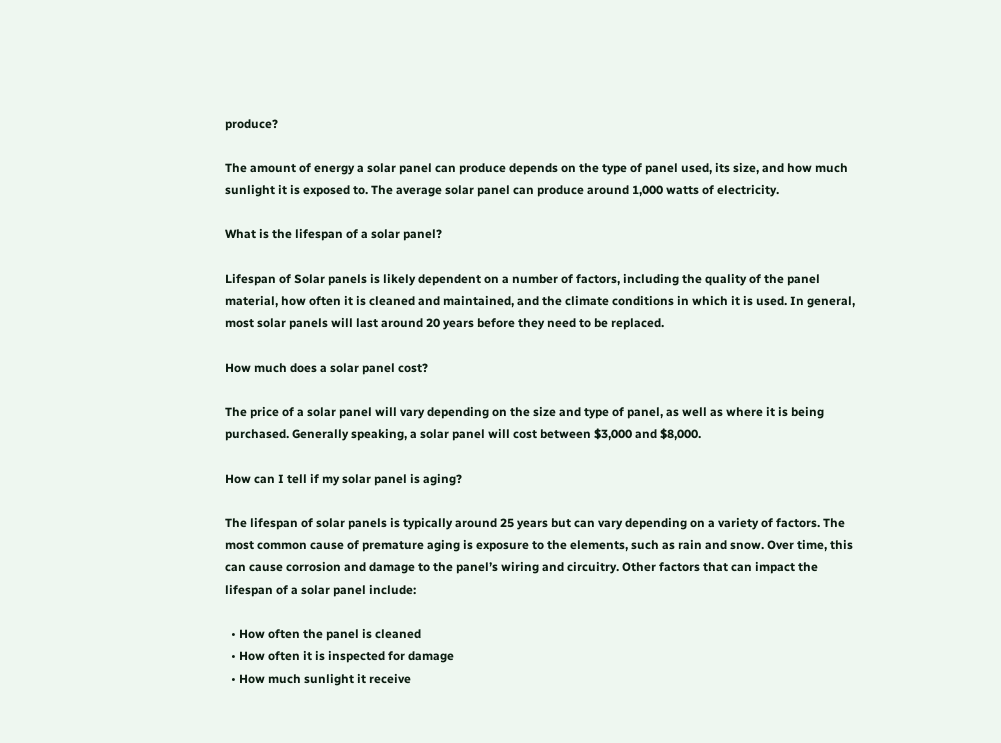produce?

The amount of energy a solar panel can produce depends on the type of panel used, its size, and how much sunlight it is exposed to. The average solar panel can produce around 1,000 watts of electricity.

What is the lifespan of a solar panel?

Lifespan of Solar panels is likely dependent on a number of factors, including the quality of the panel material, how often it is cleaned and maintained, and the climate conditions in which it is used. In general, most solar panels will last around 20 years before they need to be replaced.

How much does a solar panel cost?

The price of a solar panel will vary depending on the size and type of panel, as well as where it is being purchased. Generally speaking, a solar panel will cost between $3,000 and $8,000.

How can I tell if my solar panel is aging?

The lifespan of solar panels is typically around 25 years but can vary depending on a variety of factors. The most common cause of premature aging is exposure to the elements, such as rain and snow. Over time, this can cause corrosion and damage to the panel’s wiring and circuitry. Other factors that can impact the lifespan of a solar panel include:

  • How often the panel is cleaned
  • How often it is inspected for damage
  • How much sunlight it receive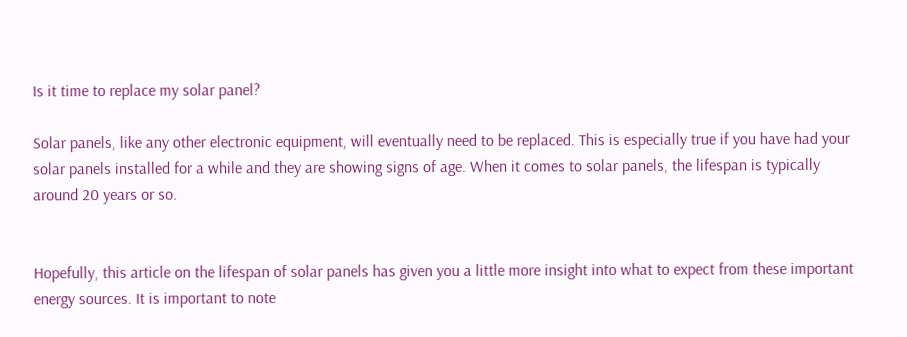Is it time to replace my solar panel?

Solar panels, like any other electronic equipment, will eventually need to be replaced. This is especially true if you have had your solar panels installed for a while and they are showing signs of age. When it comes to solar panels, the lifespan is typically around 20 years or so.


Hopefully, this article on the lifespan of solar panels has given you a little more insight into what to expect from these important energy sources. It is important to note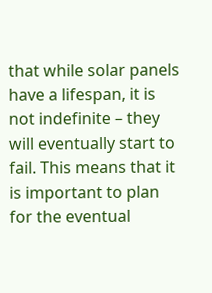that while solar panels have a lifespan, it is not indefinite – they will eventually start to fail. This means that it is important to plan for the eventual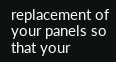replacement of your panels so that your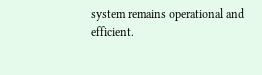system remains operational and efficient.